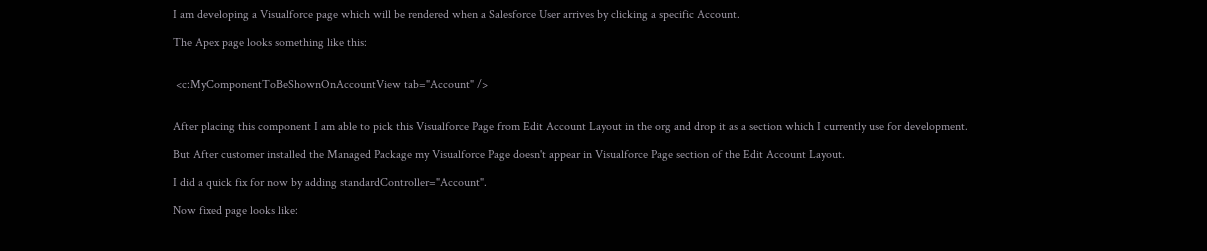I am developing a Visualforce page which will be rendered when a Salesforce User arrives by clicking a specific Account.

The Apex page looks something like this:


 <c:MyComponentToBeShownOnAccountView tab="Account" />


After placing this component I am able to pick this Visualforce Page from Edit Account Layout in the org and drop it as a section which I currently use for development.

But After customer installed the Managed Package my Visualforce Page doesn't appear in Visualforce Page section of the Edit Account Layout.

I did a quick fix for now by adding standardController="Account".

Now fixed page looks like: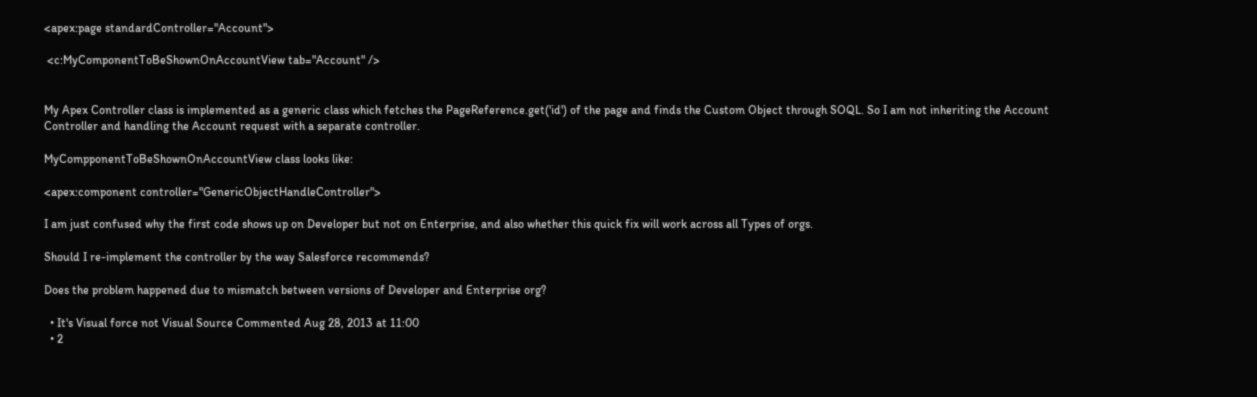<apex:page standardController="Account">

 <c:MyComponentToBeShownOnAccountView tab="Account" />


My Apex Controller class is implemented as a generic class which fetches the PageReference.get('id') of the page and finds the Custom Object through SOQL. So I am not inheriting the Account Controller and handling the Account request with a separate controller.

MyCompponentToBeShownOnAccountView class looks like:

<apex:component controller="GenericObjectHandleController">

I am just confused why the first code shows up on Developer but not on Enterprise, and also whether this quick fix will work across all Types of orgs.

Should I re-implement the controller by the way Salesforce recommends?

Does the problem happened due to mismatch between versions of Developer and Enterprise org?

  • It's Visual force not Visual Source Commented Aug 28, 2013 at 11:00
  • 2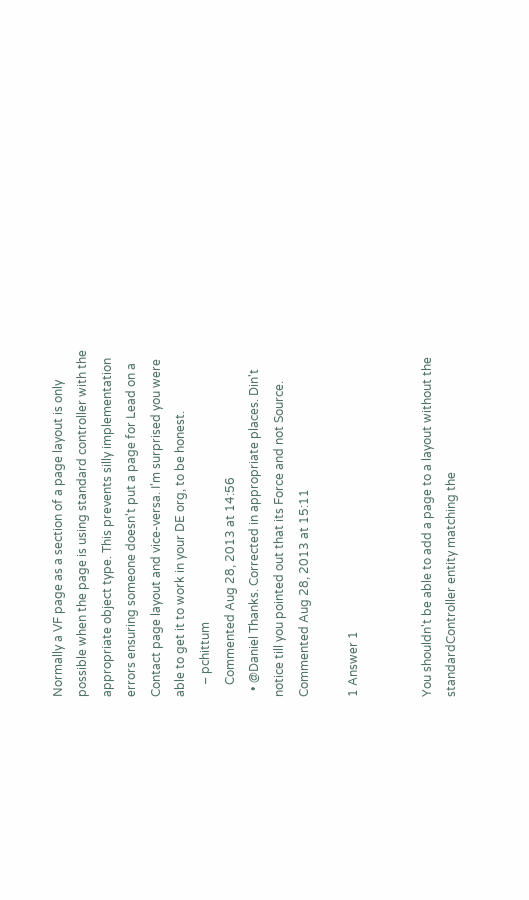Normally a VF page as a section of a page layout is only possible when the page is using standard controller with the appropriate object type. This prevents silly implementation errors ensuring someone doesn't put a page for Lead on a Contact page layout and vice-versa. I'm surprised you were able to get it to work in your DE org, to be honest.
    – pchittum
    Commented Aug 28, 2013 at 14:56
  • @Daniel Thanks. Corrected in appropriate places. Din't notice till you pointed out that its Force and not Source. Commented Aug 28, 2013 at 15:11

1 Answer 1


You shouldn't be able to add a page to a layout without the standardController entity matching the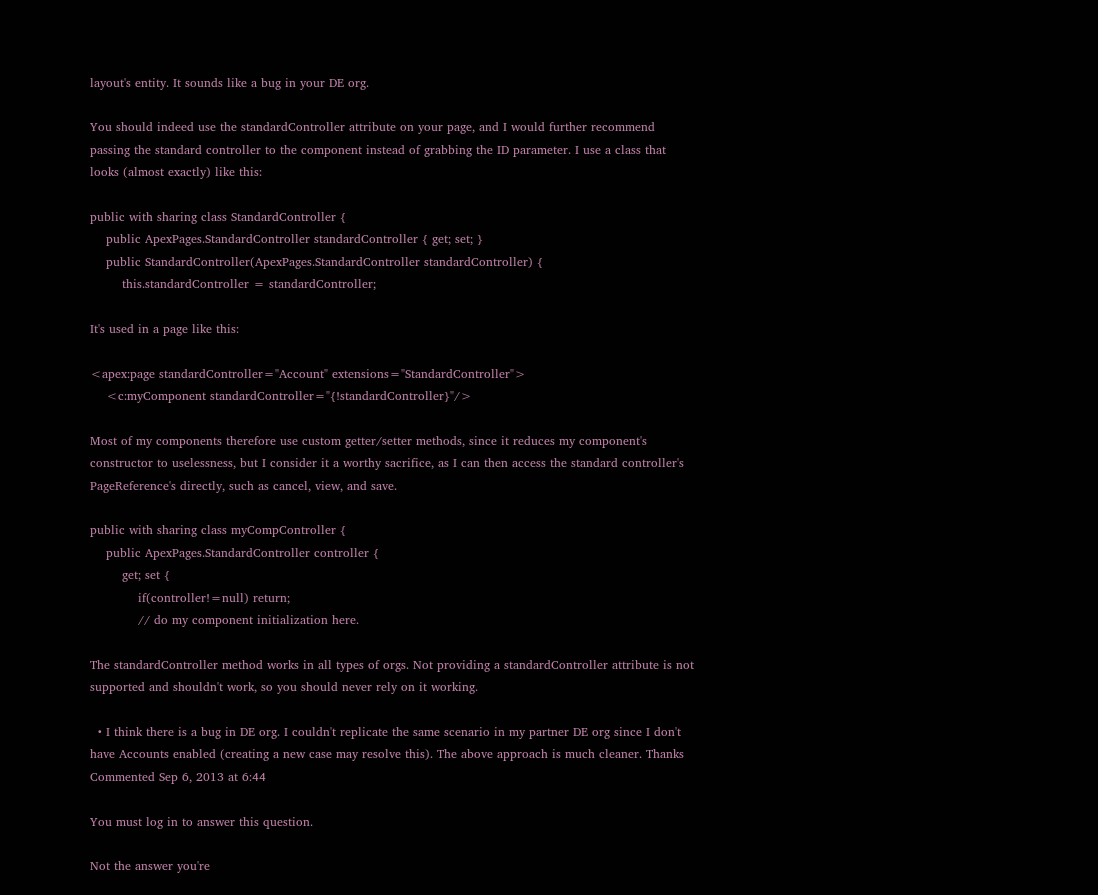layout's entity. It sounds like a bug in your DE org.

You should indeed use the standardController attribute on your page, and I would further recommend passing the standard controller to the component instead of grabbing the ID parameter. I use a class that looks (almost exactly) like this:

public with sharing class StandardController {
    public ApexPages.StandardController standardController { get; set; }
    public StandardController(ApexPages.StandardController standardController) {
        this.standardController = standardController;

It's used in a page like this:

<apex:page standardController="Account" extensions="StandardController">
    <c:myComponent standardController="{!standardController}"/>

Most of my components therefore use custom getter/setter methods, since it reduces my component's constructor to uselessness, but I consider it a worthy sacrifice, as I can then access the standard controller's PageReference's directly, such as cancel, view, and save.

public with sharing class myCompController {
    public ApexPages.StandardController controller {
        get; set {
            if(controller!=null) return;
            // do my component initialization here.

The standardController method works in all types of orgs. Not providing a standardController attribute is not supported and shouldn't work, so you should never rely on it working.

  • I think there is a bug in DE org. I couldn't replicate the same scenario in my partner DE org since I don't have Accounts enabled (creating a new case may resolve this). The above approach is much cleaner. Thanks Commented Sep 6, 2013 at 6:44

You must log in to answer this question.

Not the answer you're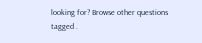looking for? Browse other questions tagged .